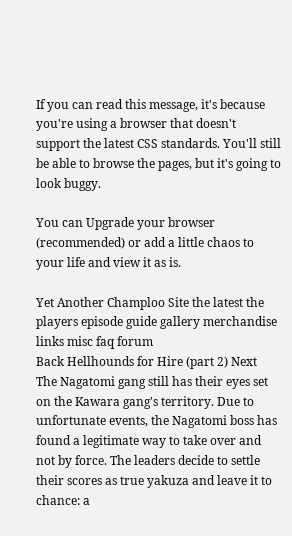If you can read this message, it's because you're using a browser that doesn't support the latest CSS standards. You'll still be able to browse the pages, but it's going to look buggy.

You can Upgrade your browser (recommended) or add a little chaos to your life and view it as is.

Yet Another Champloo Site the latest the players episode guide gallery merchandise links misc faq forum
Back Hellhounds for Hire (part 2) Next
The Nagatomi gang still has their eyes set on the Kawara gang's territory. Due to unfortunate events, the Nagatomi boss has found a legitimate way to take over and not by force. The leaders decide to settle their scores as true yakuza and leave it to chance: a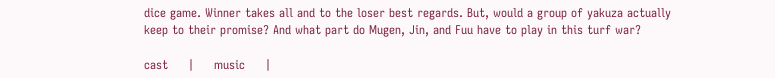dice game. Winner takes all and to the loser best regards. But, would a group of yakuza actually keep to their promise? And what part do Mugen, Jin, and Fuu have to play in this turf war?

cast     |     music     |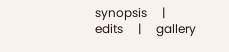synopsis     |     edits     |     gallery